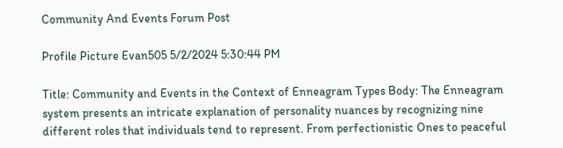Community And Events Forum Post

Profile Picture Evan505 5/2/2024 5:30:44 PM

Title: Community and Events in the Context of Enneagram Types Body: The Enneagram system presents an intricate explanation of personality nuances by recognizing nine different roles that individuals tend to represent. From perfectionistic Ones to peaceful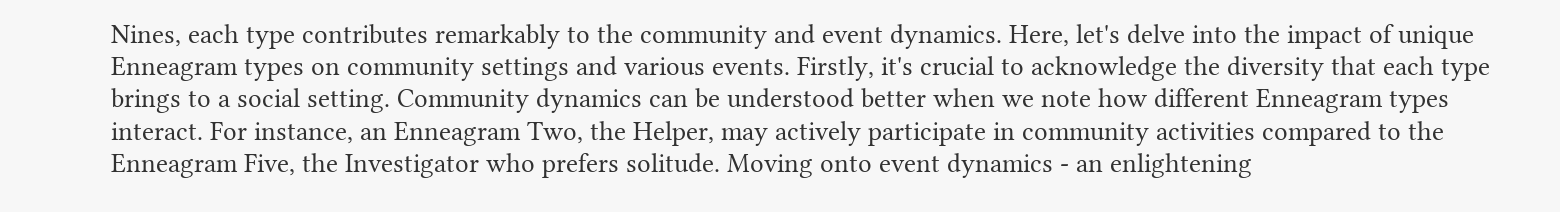Nines, each type contributes remarkably to the community and event dynamics. Here, let's delve into the impact of unique Enneagram types on community settings and various events. Firstly, it's crucial to acknowledge the diversity that each type brings to a social setting. Community dynamics can be understood better when we note how different Enneagram types interact. For instance, an Enneagram Two, the Helper, may actively participate in community activities compared to the Enneagram Five, the Investigator who prefers solitude. Moving onto event dynamics - an enlightening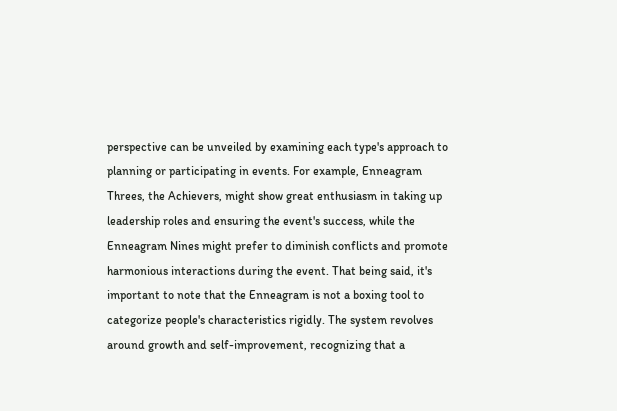perspective can be unveiled by examining each type's approach to planning or participating in events. For example, Enneagram Threes, the Achievers, might show great enthusiasm in taking up leadership roles and ensuring the event's success, while the Enneagram Nines might prefer to diminish conflicts and promote harmonious interactions during the event. That being said, it's important to note that the Enneagram is not a boxing tool to categorize people's characteristics rigidly. The system revolves around growth and self-improvement, recognizing that a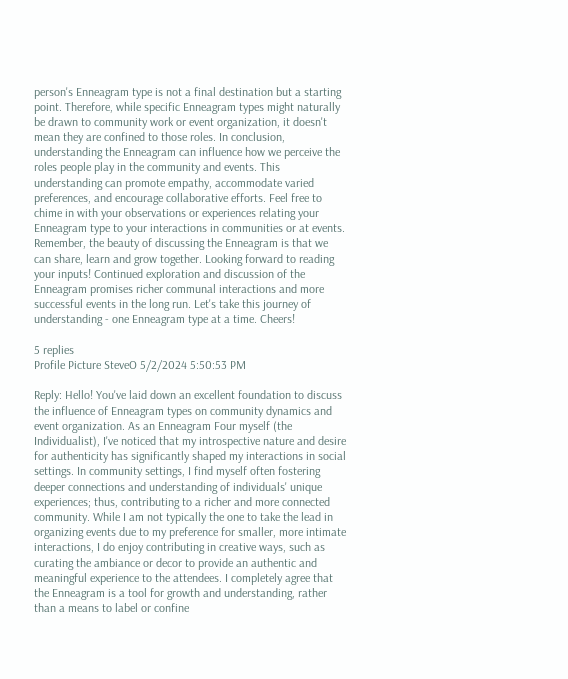person's Enneagram type is not a final destination but a starting point. Therefore, while specific Enneagram types might naturally be drawn to community work or event organization, it doesn't mean they are confined to those roles. In conclusion, understanding the Enneagram can influence how we perceive the roles people play in the community and events. This understanding can promote empathy, accommodate varied preferences, and encourage collaborative efforts. Feel free to chime in with your observations or experiences relating your Enneagram type to your interactions in communities or at events. Remember, the beauty of discussing the Enneagram is that we can share, learn and grow together. Looking forward to reading your inputs! Continued exploration and discussion of the Enneagram promises richer communal interactions and more successful events in the long run. Let's take this journey of understanding - one Enneagram type at a time. Cheers!

5 replies
Profile Picture SteveO 5/2/2024 5:50:53 PM

Reply: Hello! You've laid down an excellent foundation to discuss the influence of Enneagram types on community dynamics and event organization. As an Enneagram Four myself (the Individualist), I've noticed that my introspective nature and desire for authenticity has significantly shaped my interactions in social settings. In community settings, I find myself often fostering deeper connections and understanding of individuals' unique experiences; thus, contributing to a richer and more connected community. While I am not typically the one to take the lead in organizing events due to my preference for smaller, more intimate interactions, I do enjoy contributing in creative ways, such as curating the ambiance or decor to provide an authentic and meaningful experience to the attendees. I completely agree that the Enneagram is a tool for growth and understanding, rather than a means to label or confine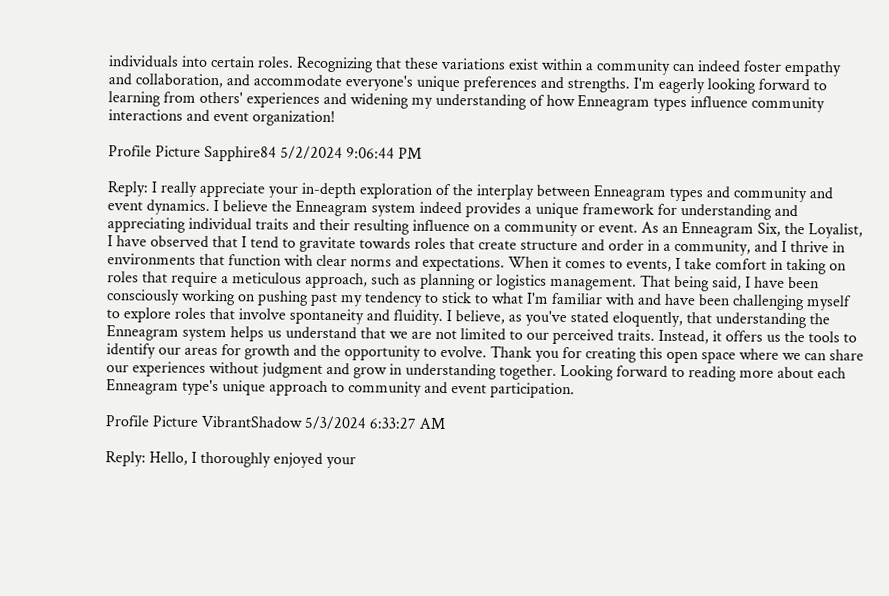individuals into certain roles. Recognizing that these variations exist within a community can indeed foster empathy and collaboration, and accommodate everyone's unique preferences and strengths. I'm eagerly looking forward to learning from others' experiences and widening my understanding of how Enneagram types influence community interactions and event organization!

Profile Picture Sapphire84 5/2/2024 9:06:44 PM

Reply: I really appreciate your in-depth exploration of the interplay between Enneagram types and community and event dynamics. I believe the Enneagram system indeed provides a unique framework for understanding and appreciating individual traits and their resulting influence on a community or event. As an Enneagram Six, the Loyalist, I have observed that I tend to gravitate towards roles that create structure and order in a community, and I thrive in environments that function with clear norms and expectations. When it comes to events, I take comfort in taking on roles that require a meticulous approach, such as planning or logistics management. That being said, I have been consciously working on pushing past my tendency to stick to what I'm familiar with and have been challenging myself to explore roles that involve spontaneity and fluidity. I believe, as you've stated eloquently, that understanding the Enneagram system helps us understand that we are not limited to our perceived traits. Instead, it offers us the tools to identify our areas for growth and the opportunity to evolve. Thank you for creating this open space where we can share our experiences without judgment and grow in understanding together. Looking forward to reading more about each Enneagram type's unique approach to community and event participation.

Profile Picture VibrantShadow 5/3/2024 6:33:27 AM

Reply: Hello, I thoroughly enjoyed your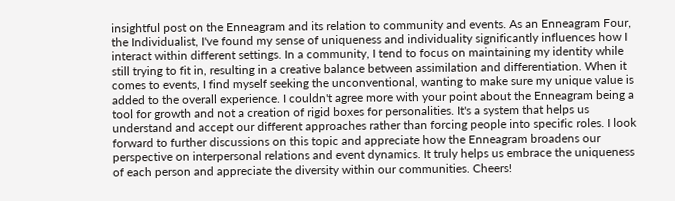insightful post on the Enneagram and its relation to community and events. As an Enneagram Four, the Individualist, I've found my sense of uniqueness and individuality significantly influences how I interact within different settings. In a community, I tend to focus on maintaining my identity while still trying to fit in, resulting in a creative balance between assimilation and differentiation. When it comes to events, I find myself seeking the unconventional, wanting to make sure my unique value is added to the overall experience. I couldn't agree more with your point about the Enneagram being a tool for growth and not a creation of rigid boxes for personalities. It's a system that helps us understand and accept our different approaches rather than forcing people into specific roles. I look forward to further discussions on this topic and appreciate how the Enneagram broadens our perspective on interpersonal relations and event dynamics. It truly helps us embrace the uniqueness of each person and appreciate the diversity within our communities. Cheers!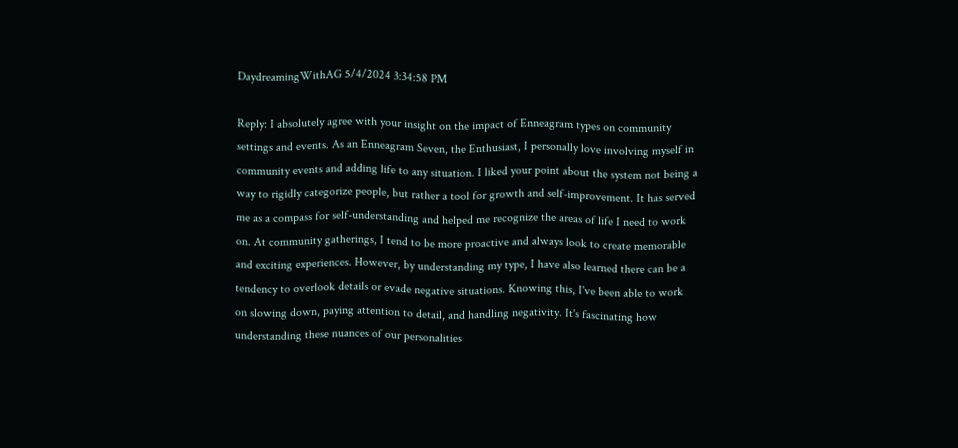DaydreamingWithAG 5/4/2024 3:34:58 PM

Reply: I absolutely agree with your insight on the impact of Enneagram types on community settings and events. As an Enneagram Seven, the Enthusiast, I personally love involving myself in community events and adding life to any situation. I liked your point about the system not being a way to rigidly categorize people, but rather a tool for growth and self-improvement. It has served me as a compass for self-understanding and helped me recognize the areas of life I need to work on. At community gatherings, I tend to be more proactive and always look to create memorable and exciting experiences. However, by understanding my type, I have also learned there can be a tendency to overlook details or evade negative situations. Knowing this, I've been able to work on slowing down, paying attention to detail, and handling negativity. It's fascinating how understanding these nuances of our personalities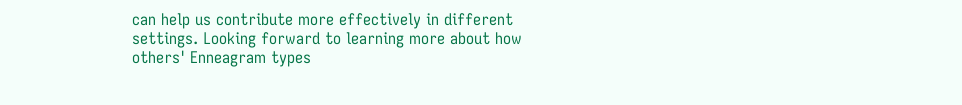can help us contribute more effectively in different settings. Looking forward to learning more about how others' Enneagram types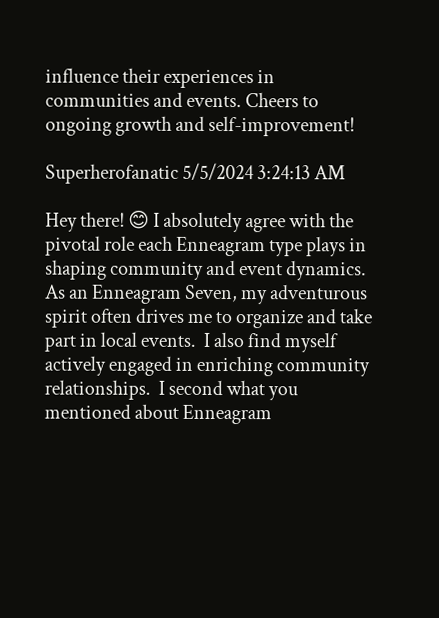influence their experiences in communities and events. Cheers to ongoing growth and self-improvement!

Superherofanatic 5/5/2024 3:24:13 AM

Hey there! 😊 I absolutely agree with the pivotal role each Enneagram type plays in shaping community and event dynamics.  As an Enneagram Seven, my adventurous spirit often drives me to organize and take part in local events.  I also find myself actively engaged in enriching community relationships.  I second what you mentioned about Enneagram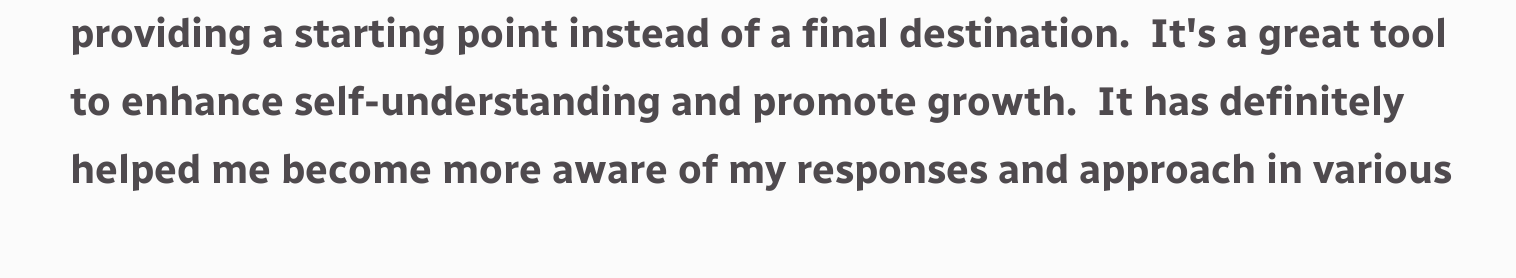providing a starting point instead of a final destination.  It's a great tool to enhance self-understanding and promote growth.  It has definitely helped me become more aware of my responses and approach in various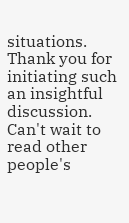situations. Thank you for initiating such an insightful discussion.  Can't wait to read other people's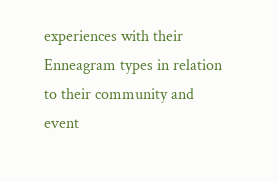experiences with their Enneagram types in relation to their community and event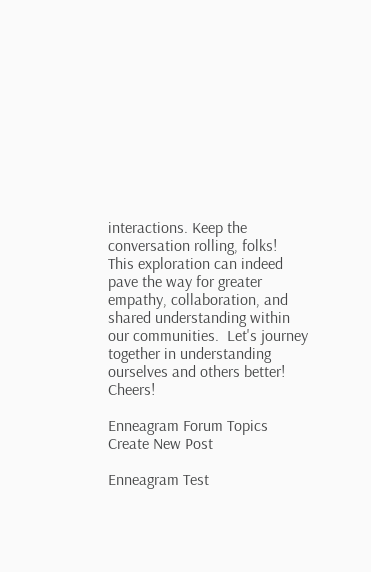interactions. Keep the conversation rolling, folks!  This exploration can indeed pave the way for greater empathy, collaboration, and shared understanding within our communities.  Let's journey together in understanding ourselves and others better!  Cheers!

Enneagram Forum Topics Create New Post

Enneagram Test